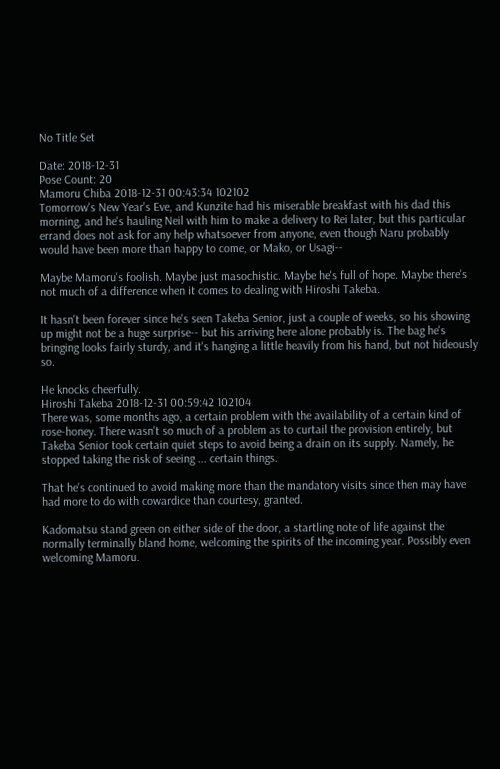No Title Set

Date: 2018-12-31
Pose Count: 20
Mamoru Chiba 2018-12-31 00:43:34 102102
Tomorrow's New Year's Eve, and Kunzite had his miserable breakfast with his dad this morning, and he's hauling Neil with him to make a delivery to Rei later, but this particular errand does not ask for any help whatsoever from anyone, even though Naru probably would have been more than happy to come, or Mako, or Usagi--

Maybe Mamoru's foolish. Maybe just masochistic. Maybe he's full of hope. Maybe there's not much of a difference when it comes to dealing with Hiroshi Takeba.

It hasn't been forever since he's seen Takeba Senior, just a couple of weeks, so his showing up might not be a huge surprise-- but his arriving here alone probably is. The bag he's bringing looks fairly sturdy, and it's hanging a little heavily from his hand, but not hideously so.

He knocks cheerfully.
Hiroshi Takeba 2018-12-31 00:59:42 102104
There was, some months ago, a certain problem with the availability of a certain kind of rose-honey. There wasn't so much of a problem as to curtail the provision entirely, but Takeba Senior took certain quiet steps to avoid being a drain on its supply. Namely, he stopped taking the risk of seeing ... certain things.

That he's continued to avoid making more than the mandatory visits since then may have had more to do with cowardice than courtesy, granted.

Kadomatsu stand green on either side of the door, a startling note of life against the normally terminally bland home, welcoming the spirits of the incoming year. Possibly even welcoming Mamoru.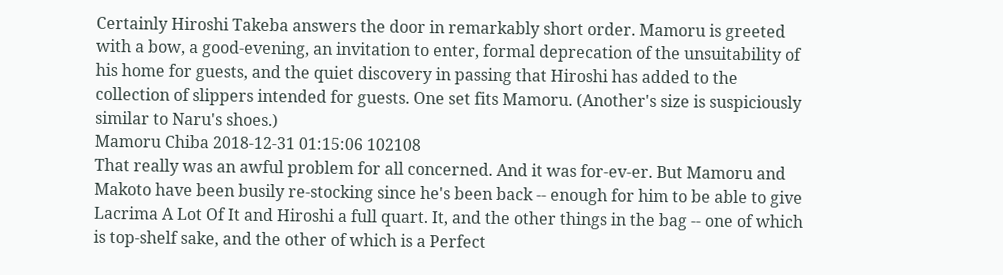Certainly Hiroshi Takeba answers the door in remarkably short order. Mamoru is greeted with a bow, a good-evening, an invitation to enter, formal deprecation of the unsuitability of his home for guests, and the quiet discovery in passing that Hiroshi has added to the collection of slippers intended for guests. One set fits Mamoru. (Another's size is suspiciously similar to Naru's shoes.)
Mamoru Chiba 2018-12-31 01:15:06 102108
That really was an awful problem for all concerned. And it was for-ev-er. But Mamoru and Makoto have been busily re-stocking since he's been back -- enough for him to be able to give Lacrima A Lot Of It and Hiroshi a full quart. It, and the other things in the bag -- one of which is top-shelf sake, and the other of which is a Perfect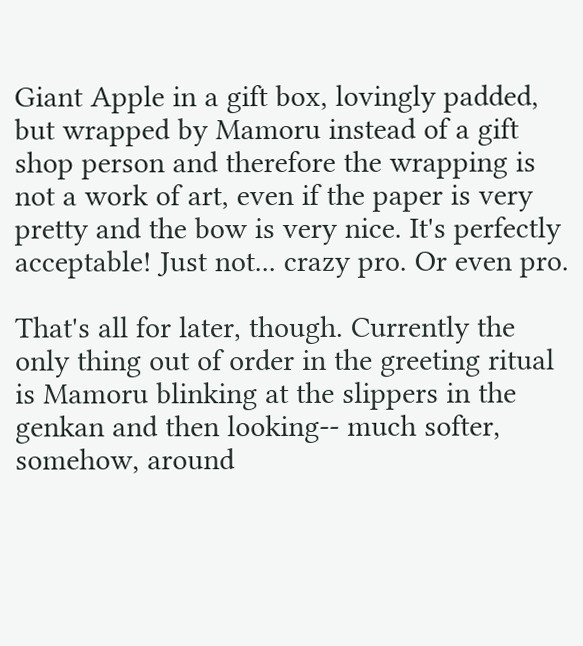Giant Apple in a gift box, lovingly padded, but wrapped by Mamoru instead of a gift shop person and therefore the wrapping is not a work of art, even if the paper is very pretty and the bow is very nice. It's perfectly acceptable! Just not... crazy pro. Or even pro.

That's all for later, though. Currently the only thing out of order in the greeting ritual is Mamoru blinking at the slippers in the genkan and then looking-- much softer, somehow, around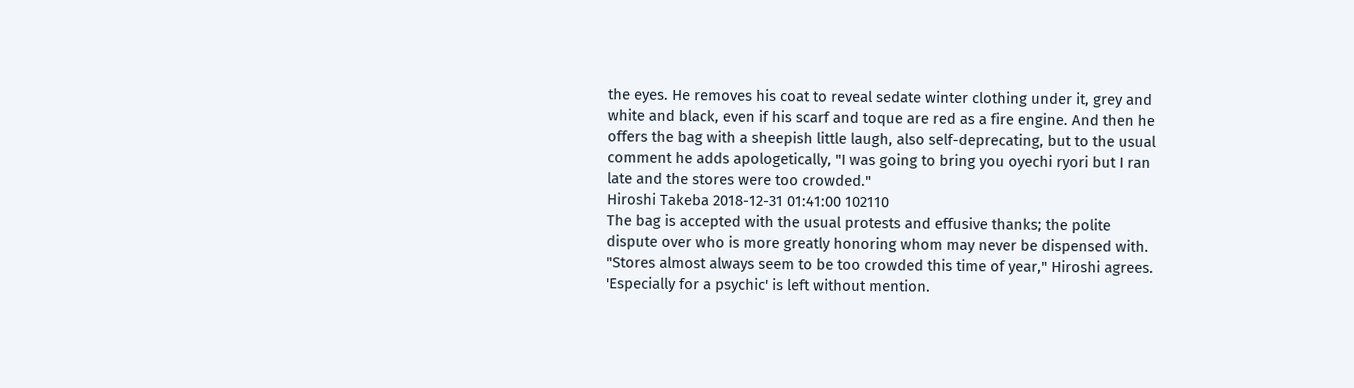the eyes. He removes his coat to reveal sedate winter clothing under it, grey and white and black, even if his scarf and toque are red as a fire engine. And then he offers the bag with a sheepish little laugh, also self-deprecating, but to the usual comment he adds apologetically, "I was going to bring you oyechi ryori but I ran late and the stores were too crowded."
Hiroshi Takeba 2018-12-31 01:41:00 102110
The bag is accepted with the usual protests and effusive thanks; the polite dispute over who is more greatly honoring whom may never be dispensed with. "Stores almost always seem to be too crowded this time of year," Hiroshi agrees. 'Especially for a psychic' is left without mention.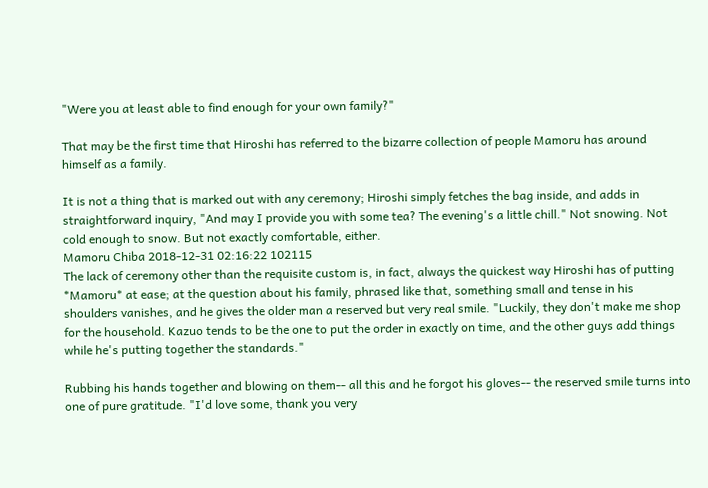"Were you at least able to find enough for your own family?"

That may be the first time that Hiroshi has referred to the bizarre collection of people Mamoru has around himself as a family.

It is not a thing that is marked out with any ceremony; Hiroshi simply fetches the bag inside, and adds in straightforward inquiry, "And may I provide you with some tea? The evening's a little chill." Not snowing. Not cold enough to snow. But not exactly comfortable, either.
Mamoru Chiba 2018-12-31 02:16:22 102115
The lack of ceremony other than the requisite custom is, in fact, always the quickest way Hiroshi has of putting *Mamoru* at ease; at the question about his family, phrased like that, something small and tense in his shoulders vanishes, and he gives the older man a reserved but very real smile. "Luckily, they don't make me shop for the household. Kazuo tends to be the one to put the order in exactly on time, and the other guys add things while he's putting together the standards."

Rubbing his hands together and blowing on them-- all this and he forgot his gloves-- the reserved smile turns into one of pure gratitude. "I'd love some, thank you very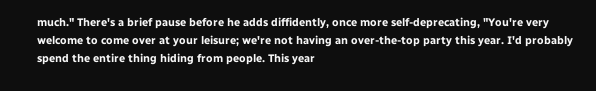much." There's a brief pause before he adds diffidently, once more self-deprecating, "You're very welcome to come over at your leisure; we're not having an over-the-top party this year. I'd probably spend the entire thing hiding from people. This year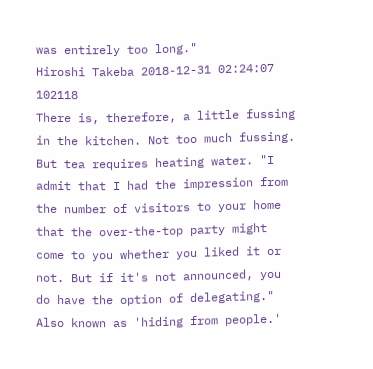was entirely too long."
Hiroshi Takeba 2018-12-31 02:24:07 102118
There is, therefore, a little fussing in the kitchen. Not too much fussing. But tea requires heating water. "I admit that I had the impression from the number of visitors to your home that the over-the-top party might come to you whether you liked it or not. But if it's not announced, you do have the option of delegating." Also known as 'hiding from people.'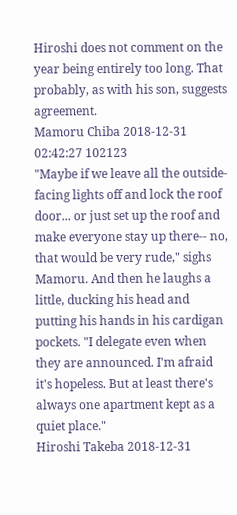Hiroshi does not comment on the year being entirely too long. That probably, as with his son, suggests agreement.
Mamoru Chiba 2018-12-31 02:42:27 102123
"Maybe if we leave all the outside-facing lights off and lock the roof door... or just set up the roof and make everyone stay up there-- no, that would be very rude," sighs Mamoru. And then he laughs a little, ducking his head and putting his hands in his cardigan pockets. "I delegate even when they are announced. I'm afraid it's hopeless. But at least there's always one apartment kept as a quiet place."
Hiroshi Takeba 2018-12-31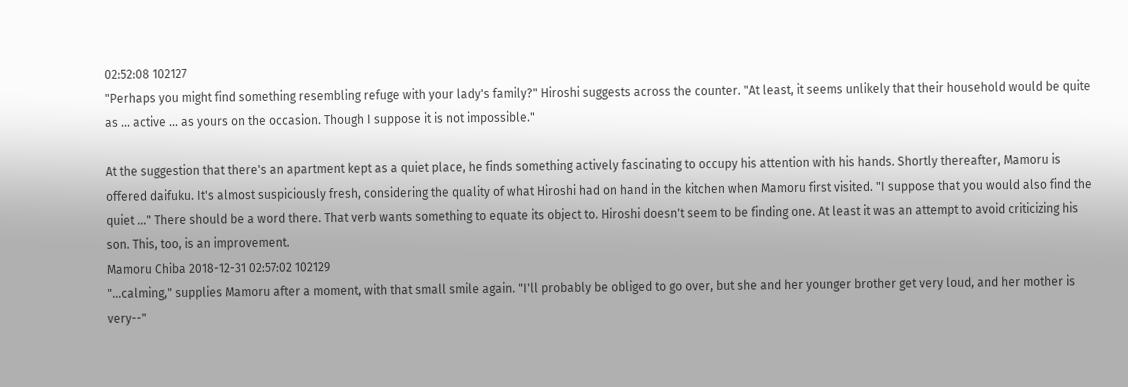02:52:08 102127
"Perhaps you might find something resembling refuge with your lady's family?" Hiroshi suggests across the counter. "At least, it seems unlikely that their household would be quite as ... active ... as yours on the occasion. Though I suppose it is not impossible."

At the suggestion that there's an apartment kept as a quiet place, he finds something actively fascinating to occupy his attention with his hands. Shortly thereafter, Mamoru is offered daifuku. It's almost suspiciously fresh, considering the quality of what Hiroshi had on hand in the kitchen when Mamoru first visited. "I suppose that you would also find the quiet ..." There should be a word there. That verb wants something to equate its object to. Hiroshi doesn't seem to be finding one. At least it was an attempt to avoid criticizing his son. This, too, is an improvement.
Mamoru Chiba 2018-12-31 02:57:02 102129
"...calming," supplies Mamoru after a moment, with that small smile again. "I'll probably be obliged to go over, but she and her younger brother get very loud, and her mother is very--"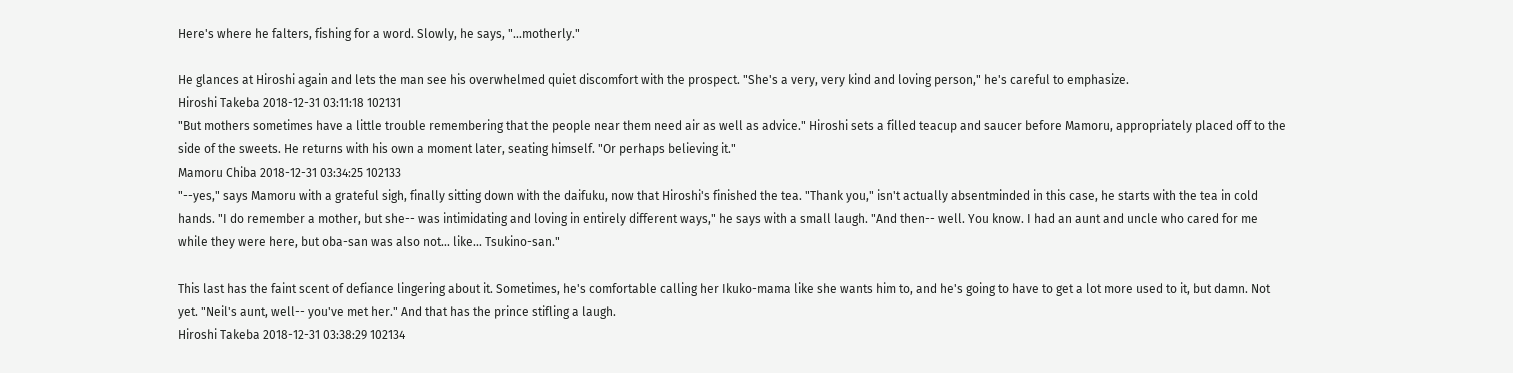Here's where he falters, fishing for a word. Slowly, he says, "...motherly."

He glances at Hiroshi again and lets the man see his overwhelmed quiet discomfort with the prospect. "She's a very, very kind and loving person," he's careful to emphasize.
Hiroshi Takeba 2018-12-31 03:11:18 102131
"But mothers sometimes have a little trouble remembering that the people near them need air as well as advice." Hiroshi sets a filled teacup and saucer before Mamoru, appropriately placed off to the side of the sweets. He returns with his own a moment later, seating himself. "Or perhaps believing it."
Mamoru Chiba 2018-12-31 03:34:25 102133
"--yes," says Mamoru with a grateful sigh, finally sitting down with the daifuku, now that Hiroshi's finished the tea. "Thank you," isn't actually absentminded in this case, he starts with the tea in cold hands. "I do remember a mother, but she-- was intimidating and loving in entirely different ways," he says with a small laugh. "And then-- well. You know. I had an aunt and uncle who cared for me while they were here, but oba-san was also not... like... Tsukino-san."

This last has the faint scent of defiance lingering about it. Sometimes, he's comfortable calling her Ikuko-mama like she wants him to, and he's going to have to get a lot more used to it, but damn. Not yet. "Neil's aunt, well-- you've met her." And that has the prince stifling a laugh.
Hiroshi Takeba 2018-12-31 03:38:29 102134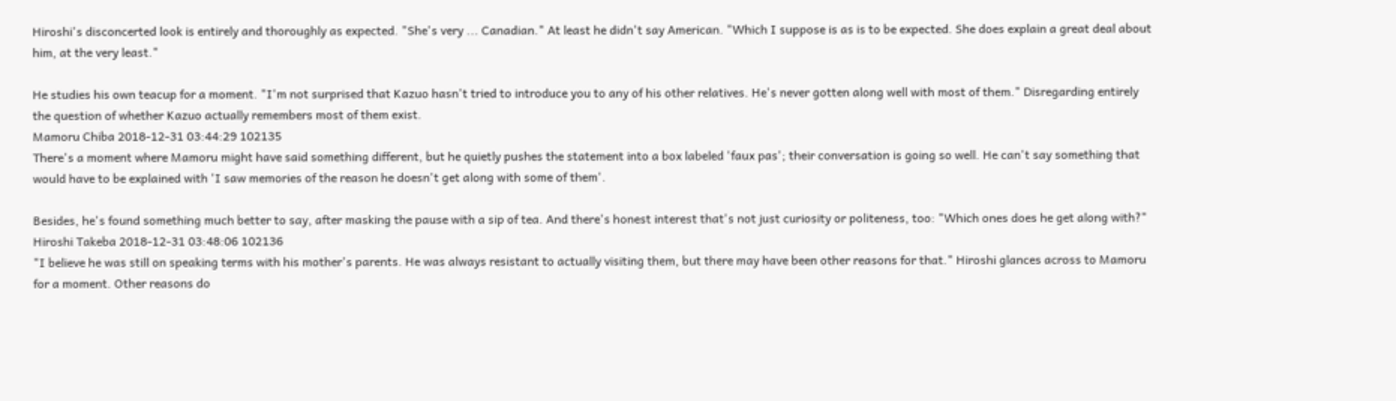Hiroshi's disconcerted look is entirely and thoroughly as expected. "She's very ... Canadian." At least he didn't say American. "Which I suppose is as is to be expected. She does explain a great deal about him, at the very least."

He studies his own teacup for a moment. "I'm not surprised that Kazuo hasn't tried to introduce you to any of his other relatives. He's never gotten along well with most of them." Disregarding entirely the question of whether Kazuo actually remembers most of them exist.
Mamoru Chiba 2018-12-31 03:44:29 102135
There's a moment where Mamoru might have said something different, but he quietly pushes the statement into a box labeled 'faux pas'; their conversation is going so well. He can't say something that would have to be explained with 'I saw memories of the reason he doesn't get along with some of them'.

Besides, he's found something much better to say, after masking the pause with a sip of tea. And there's honest interest that's not just curiosity or politeness, too: "Which ones does he get along with?"
Hiroshi Takeba 2018-12-31 03:48:06 102136
"I believe he was still on speaking terms with his mother's parents. He was always resistant to actually visiting them, but there may have been other reasons for that." Hiroshi glances across to Mamoru for a moment. Other reasons do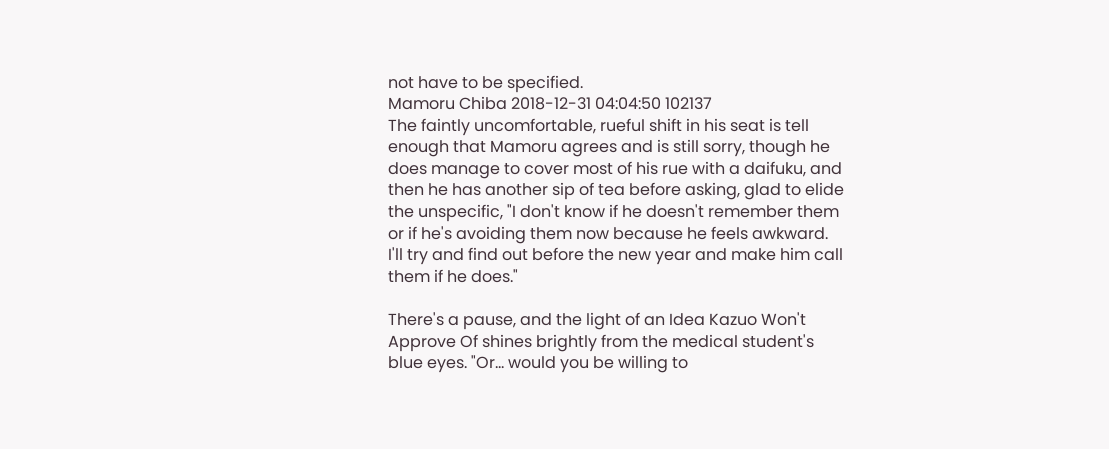not have to be specified.
Mamoru Chiba 2018-12-31 04:04:50 102137
The faintly uncomfortable, rueful shift in his seat is tell enough that Mamoru agrees and is still sorry, though he does manage to cover most of his rue with a daifuku, and then he has another sip of tea before asking, glad to elide the unspecific, "I don't know if he doesn't remember them or if he's avoiding them now because he feels awkward. I'll try and find out before the new year and make him call them if he does."

There's a pause, and the light of an Idea Kazuo Won't Approve Of shines brightly from the medical student's blue eyes. "Or... would you be willing to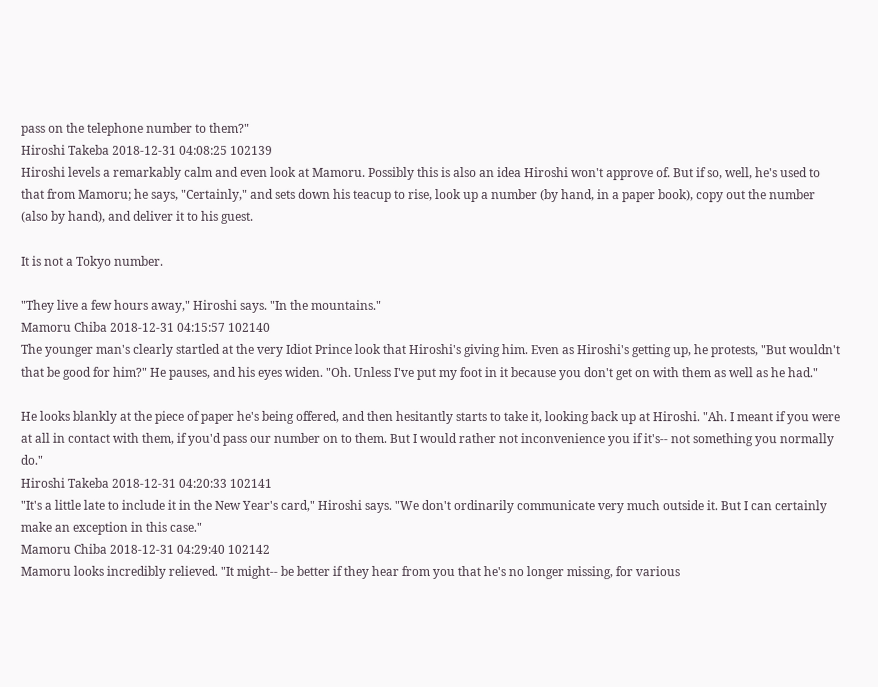pass on the telephone number to them?"
Hiroshi Takeba 2018-12-31 04:08:25 102139
Hiroshi levels a remarkably calm and even look at Mamoru. Possibly this is also an idea Hiroshi won't approve of. But if so, well, he's used to that from Mamoru; he says, "Certainly," and sets down his teacup to rise, look up a number (by hand, in a paper book), copy out the number (also by hand), and deliver it to his guest.

It is not a Tokyo number.

"They live a few hours away," Hiroshi says. "In the mountains."
Mamoru Chiba 2018-12-31 04:15:57 102140
The younger man's clearly startled at the very Idiot Prince look that Hiroshi's giving him. Even as Hiroshi's getting up, he protests, "But wouldn't that be good for him?" He pauses, and his eyes widen. "Oh. Unless I've put my foot in it because you don't get on with them as well as he had."

He looks blankly at the piece of paper he's being offered, and then hesitantly starts to take it, looking back up at Hiroshi. "Ah. I meant if you were at all in contact with them, if you'd pass our number on to them. But I would rather not inconvenience you if it's-- not something you normally do."
Hiroshi Takeba 2018-12-31 04:20:33 102141
"It's a little late to include it in the New Year's card," Hiroshi says. "We don't ordinarily communicate very much outside it. But I can certainly make an exception in this case."
Mamoru Chiba 2018-12-31 04:29:40 102142
Mamoru looks incredibly relieved. "It might-- be better if they hear from you that he's no longer missing, for various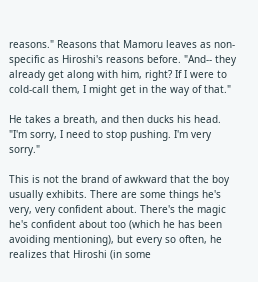reasons." Reasons that Mamoru leaves as non-specific as Hiroshi's reasons before. "And-- they already get along with him, right? If I were to cold-call them, I might get in the way of that."

He takes a breath, and then ducks his head. "I'm sorry, I need to stop pushing. I'm very sorry."

This is not the brand of awkward that the boy usually exhibits. There are some things he's very, very confident about. There's the magic he's confident about too (which he has been avoiding mentioning), but every so often, he realizes that Hiroshi (in some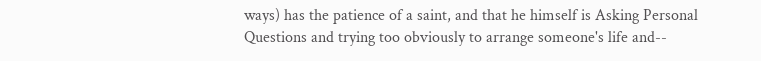ways) has the patience of a saint, and that he himself is Asking Personal Questions and trying too obviously to arrange someone's life and--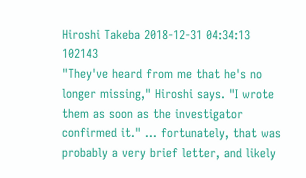Hiroshi Takeba 2018-12-31 04:34:13 102143
"They've heard from me that he's no longer missing," Hiroshi says. "I wrote them as soon as the investigator confirmed it." ... fortunately, that was probably a very brief letter, and likely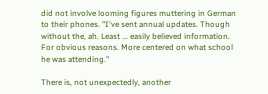did not involve looming figures muttering in German to their phones. "I've sent annual updates. Though without the, ah. Least ... easily believed information. For obvious reasons. More centered on what school he was attending."

There is, not unexpectedly, another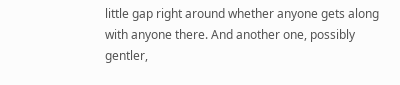little gap right around whether anyone gets along with anyone there. And another one, possibly gentler,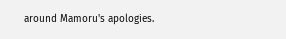around Mamoru's apologies.